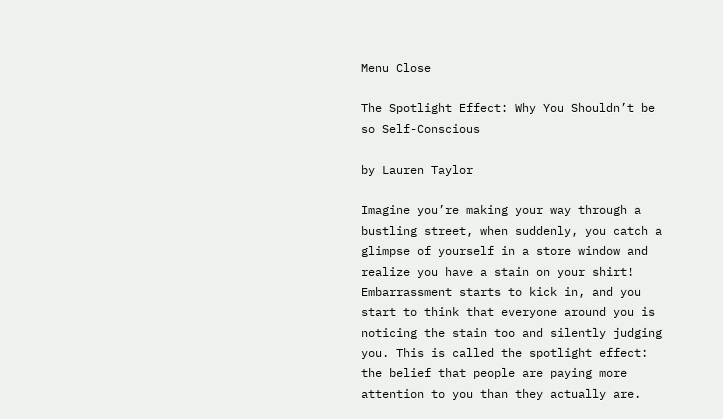Menu Close

The Spotlight Effect: Why You Shouldn’t be so Self-Conscious

by Lauren Taylor

Imagine you’re making your way through a bustling street, when suddenly, you catch a glimpse of yourself in a store window and realize you have a stain on your shirt! Embarrassment starts to kick in, and you start to think that everyone around you is noticing the stain too and silently judging you. This is called the spotlight effect: the belief that people are paying more attention to you than they actually are.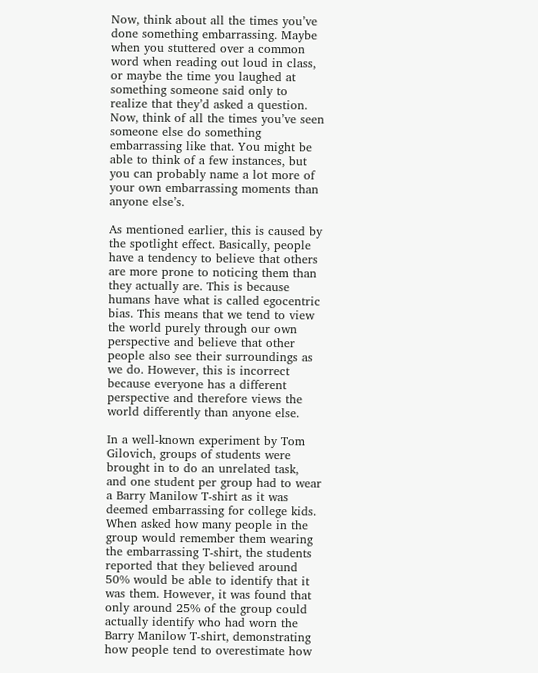Now, think about all the times you’ve done something embarrassing. Maybe when you stuttered over a common word when reading out loud in class, or maybe the time you laughed at something someone said only to realize that they’d asked a question. Now, think of all the times you’ve seen someone else do something embarrassing like that. You might be able to think of a few instances, but you can probably name a lot more of your own embarrassing moments than anyone else’s.

As mentioned earlier, this is caused by the spotlight effect. Basically, people have a tendency to believe that others are more prone to noticing them than they actually are. This is because humans have what is called egocentric bias. This means that we tend to view the world purely through our own perspective and believe that other people also see their surroundings as we do. However, this is incorrect because everyone has a different perspective and therefore views the world differently than anyone else.

In a well-known experiment by Tom Gilovich, groups of students were brought in to do an unrelated task, and one student per group had to wear a Barry Manilow T-shirt as it was deemed embarrassing for college kids. When asked how many people in the group would remember them wearing the embarrassing T-shirt, the students reported that they believed around 50% would be able to identify that it was them. However, it was found that only around 25% of the group could actually identify who had worn the Barry Manilow T-shirt, demonstrating how people tend to overestimate how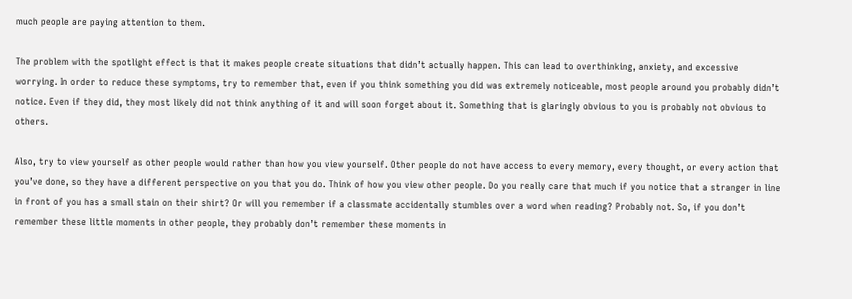much people are paying attention to them.

The problem with the spotlight effect is that it makes people create situations that didn’t actually happen. This can lead to overthinking, anxiety, and excessive worrying. In order to reduce these symptoms, try to remember that, even if you think something you did was extremely noticeable, most people around you probably didn’t notice. Even if they did, they most likely did not think anything of it and will soon forget about it. Something that is glaringly obvious to you is probably not obvious to others.

Also, try to view yourself as other people would rather than how you view yourself. Other people do not have access to every memory, every thought, or every action that you’ve done, so they have a different perspective on you that you do. Think of how you view other people. Do you really care that much if you notice that a stranger in line in front of you has a small stain on their shirt? Or will you remember if a classmate accidentally stumbles over a word when reading? Probably not. So, if you don’t remember these little moments in other people, they probably don’t remember these moments in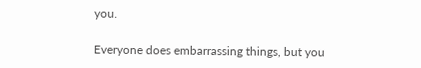you.

Everyone does embarrassing things, but you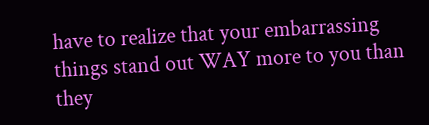have to realize that your embarrassing things stand out WAY more to you than they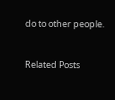do to other people.


Related Posts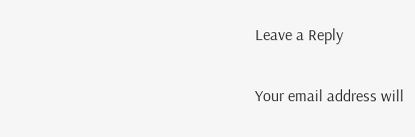Leave a Reply

Your email address will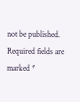not be published. Required fields are marked *